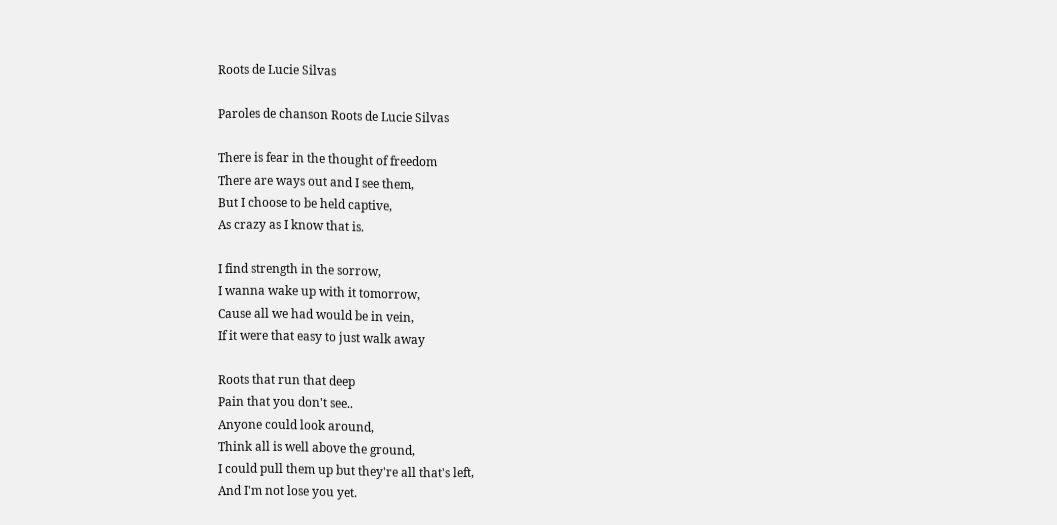Roots de Lucie Silvas

Paroles de chanson Roots de Lucie Silvas

There is fear in the thought of freedom
There are ways out and I see them,
But I choose to be held captive,
As crazy as I know that is.

I find strength in the sorrow,
I wanna wake up with it tomorrow,
Cause all we had would be in vein,
If it were that easy to just walk away

Roots that run that deep
Pain that you don't see..
Anyone could look around,
Think all is well above the ground,
I could pull them up but they're all that's left,
And I'm not lose you yet.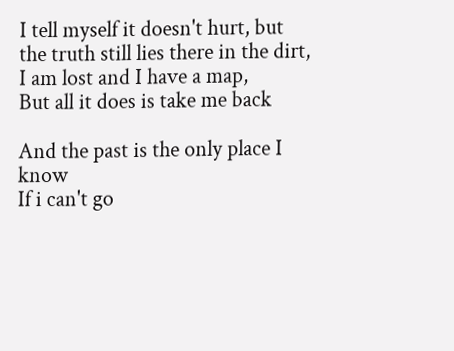I tell myself it doesn't hurt, but the truth still lies there in the dirt,
I am lost and I have a map,
But all it does is take me back

And the past is the only place I know
If i can't go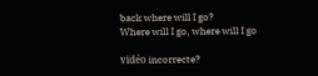back where will I go?
Where will I go, where will I go

vidéo incorrecte?